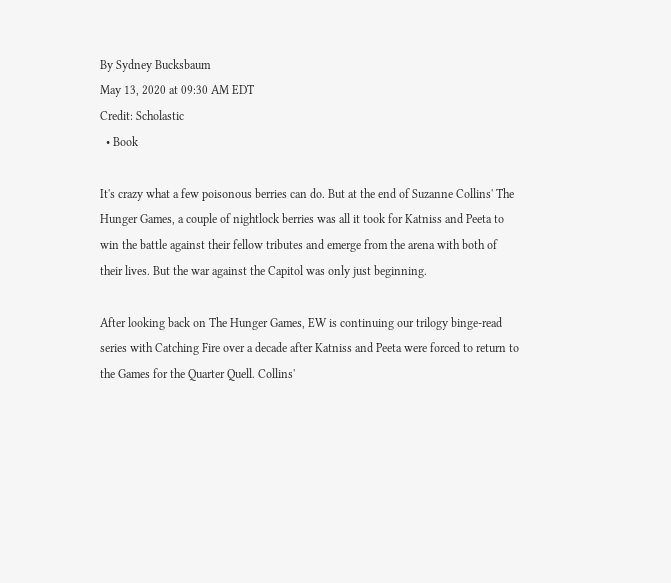By Sydney Bucksbaum
May 13, 2020 at 09:30 AM EDT
Credit: Scholastic
  • Book

It's crazy what a few poisonous berries can do. But at the end of Suzanne Collins' The Hunger Games, a couple of nightlock berries was all it took for Katniss and Peeta to win the battle against their fellow tributes and emerge from the arena with both of their lives. But the war against the Capitol was only just beginning.

After looking back on The Hunger Games, EW is continuing our trilogy binge-read series with Catching Fire over a decade after Katniss and Peeta were forced to return to the Games for the Quarter Quell. Collins'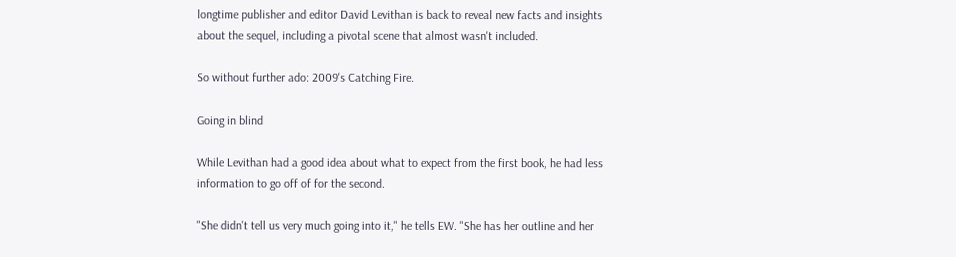longtime publisher and editor David Levithan is back to reveal new facts and insights about the sequel, including a pivotal scene that almost wasn't included.

So without further ado: 2009's Catching Fire.

Going in blind

While Levithan had a good idea about what to expect from the first book, he had less information to go off of for the second.

"She didn't tell us very much going into it," he tells EW. "She has her outline and her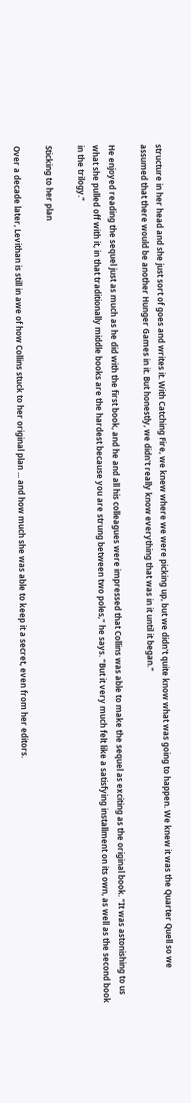structure in her head and she just sort of goes and writes it. With Catching Fire, we knew where we were picking up, but we didn't quite know what was going to happen. We knew it was the Quarter Quell so we assumed that there would be another Hunger Games in it. But honestly, we didn't really know everything that was in it until it began."

He enjoyed reading the sequel just as much as he did with the first book, and he and all his colleagues were impressed that Collins was able to make the sequel as exciting as the original book. "It was astonishing to us what she pulled off with it, in that traditionally middle books are the hardest because you are strung between two poles," he says. "But it very much felt like a satisfying installment on its own, as well as the second book in the trilogy."

Sticking to her plan

Over a decade later, Levithan is still in awe of how Collins stuck to her original plan ... and how much she was able to keep it a secret, even from her editors.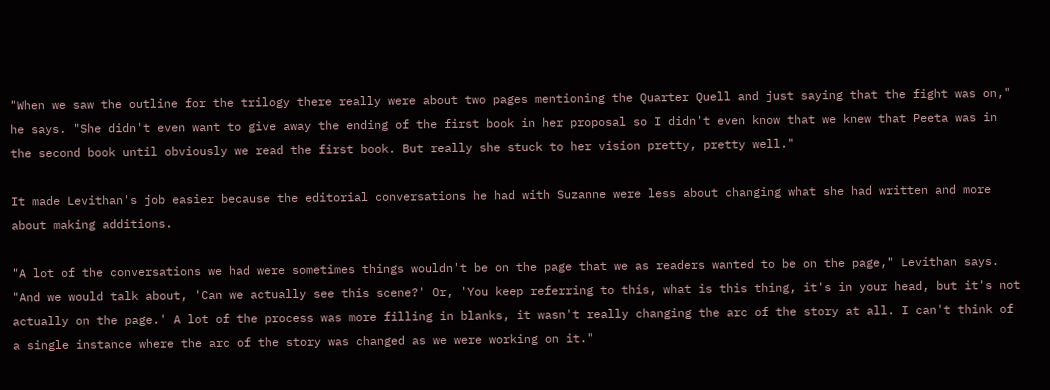"When we saw the outline for the trilogy there really were about two pages mentioning the Quarter Quell and just saying that the fight was on," he says. "She didn't even want to give away the ending of the first book in her proposal so I didn't even know that we knew that Peeta was in the second book until obviously we read the first book. But really she stuck to her vision pretty, pretty well."

It made Levithan's job easier because the editorial conversations he had with Suzanne were less about changing what she had written and more about making additions.

"A lot of the conversations we had were sometimes things wouldn't be on the page that we as readers wanted to be on the page," Levithan says. "And we would talk about, 'Can we actually see this scene?' Or, 'You keep referring to this, what is this thing, it's in your head, but it's not actually on the page.' A lot of the process was more filling in blanks, it wasn't really changing the arc of the story at all. I can't think of a single instance where the arc of the story was changed as we were working on it."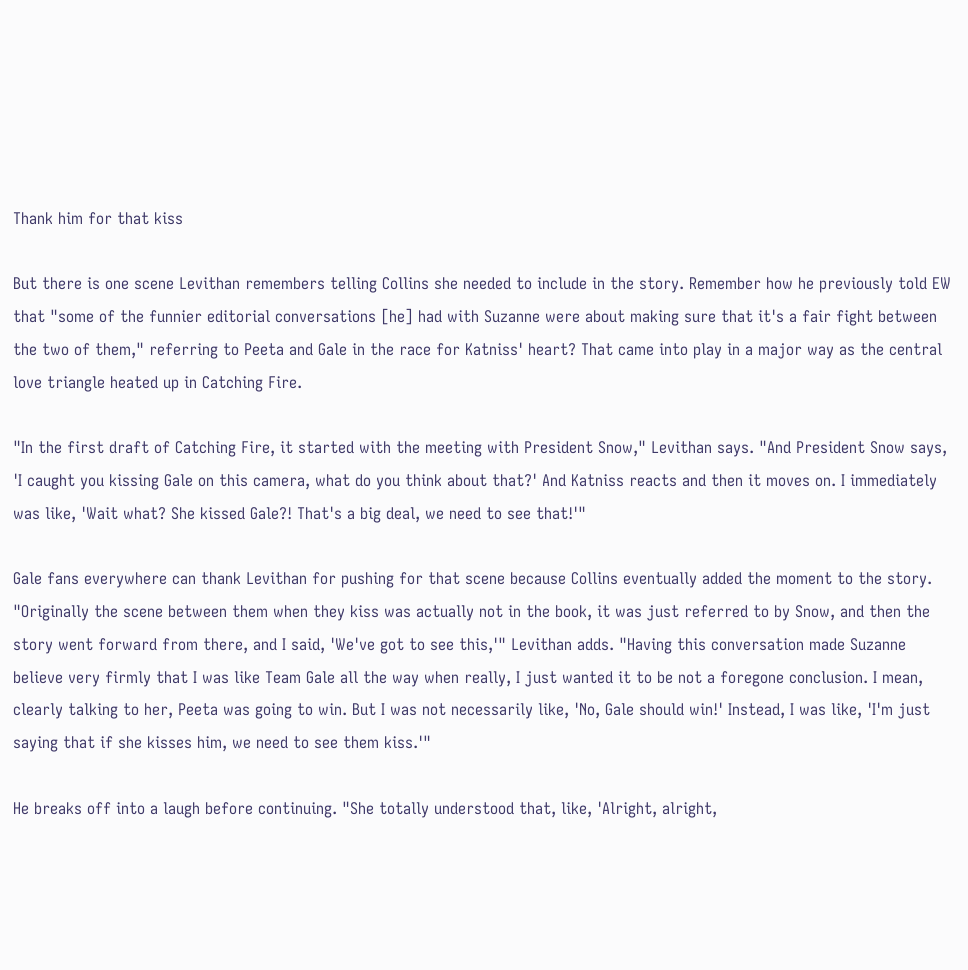Thank him for that kiss

But there is one scene Levithan remembers telling Collins she needed to include in the story. Remember how he previously told EW that "some of the funnier editorial conversations [he] had with Suzanne were about making sure that it's a fair fight between the two of them," referring to Peeta and Gale in the race for Katniss' heart? That came into play in a major way as the central love triangle heated up in Catching Fire.

"In the first draft of Catching Fire, it started with the meeting with President Snow," Levithan says. "And President Snow says, 'I caught you kissing Gale on this camera, what do you think about that?' And Katniss reacts and then it moves on. I immediately was like, 'Wait what? She kissed Gale?! That's a big deal, we need to see that!'"

Gale fans everywhere can thank Levithan for pushing for that scene because Collins eventually added the moment to the story. "Originally the scene between them when they kiss was actually not in the book, it was just referred to by Snow, and then the story went forward from there, and I said, 'We've got to see this,'" Levithan adds. "Having this conversation made Suzanne believe very firmly that I was like Team Gale all the way when really, I just wanted it to be not a foregone conclusion. I mean, clearly talking to her, Peeta was going to win. But I was not necessarily like, 'No, Gale should win!' Instead, I was like, 'I'm just saying that if she kisses him, we need to see them kiss.'"

He breaks off into a laugh before continuing. "She totally understood that, like, 'Alright, alright,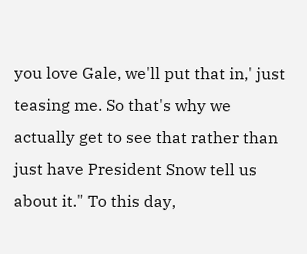you love Gale, we'll put that in,' just teasing me. So that's why we actually get to see that rather than just have President Snow tell us about it." To this day,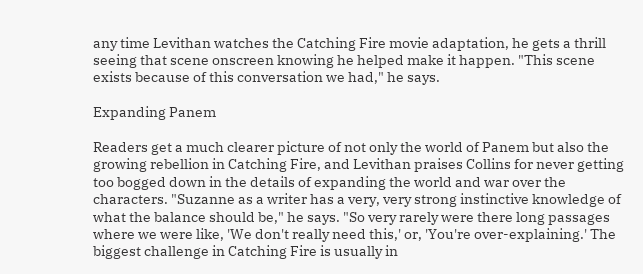any time Levithan watches the Catching Fire movie adaptation, he gets a thrill seeing that scene onscreen knowing he helped make it happen. "This scene exists because of this conversation we had," he says.

Expanding Panem

Readers get a much clearer picture of not only the world of Panem but also the growing rebellion in Catching Fire, and Levithan praises Collins for never getting too bogged down in the details of expanding the world and war over the characters. "Suzanne as a writer has a very, very strong instinctive knowledge of what the balance should be," he says. "So very rarely were there long passages where we were like, 'We don't really need this,' or, 'You're over-explaining.' The biggest challenge in Catching Fire is usually in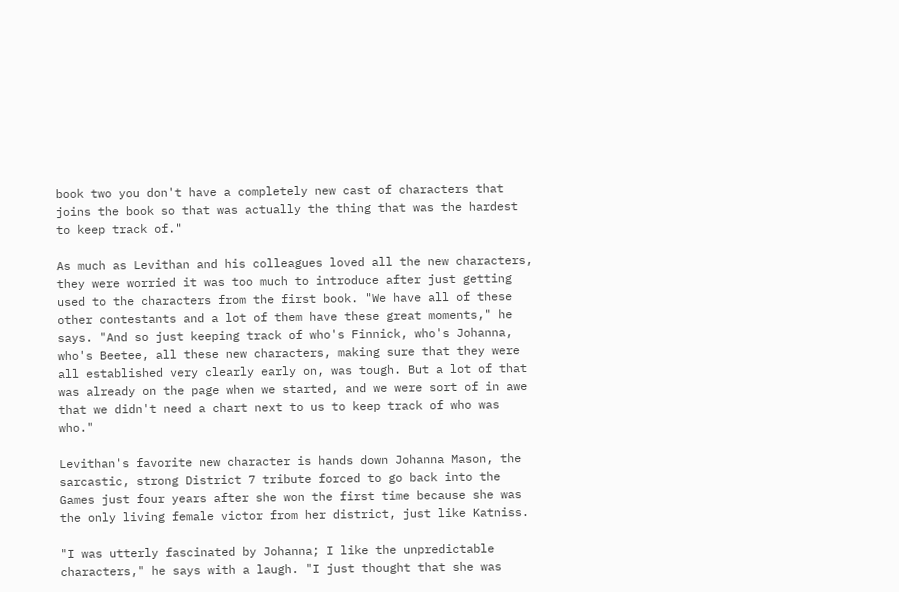book two you don't have a completely new cast of characters that joins the book so that was actually the thing that was the hardest to keep track of."

As much as Levithan and his colleagues loved all the new characters, they were worried it was too much to introduce after just getting used to the characters from the first book. "We have all of these other contestants and a lot of them have these great moments," he says. "And so just keeping track of who's Finnick, who's Johanna, who's Beetee, all these new characters, making sure that they were all established very clearly early on, was tough. But a lot of that was already on the page when we started, and we were sort of in awe that we didn't need a chart next to us to keep track of who was who."

Levithan's favorite new character is hands down Johanna Mason, the sarcastic, strong District 7 tribute forced to go back into the Games just four years after she won the first time because she was the only living female victor from her district, just like Katniss.

"I was utterly fascinated by Johanna; I like the unpredictable characters," he says with a laugh. "I just thought that she was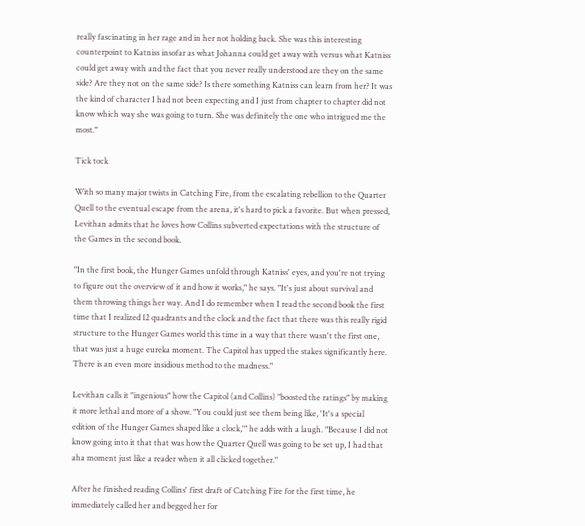really fascinating in her rage and in her not holding back. She was this interesting counterpoint to Katniss insofar as what Johanna could get away with versus what Katniss could get away with and the fact that you never really understood are they on the same side? Are they not on the same side? Is there something Katniss can learn from her? It was the kind of character I had not been expecting and I just from chapter to chapter did not know which way she was going to turn. She was definitely the one who intrigued me the most."

Tick tock

With so many major twists in Catching Fire, from the escalating rebellion to the Quarter Quell to the eventual escape from the arena, it's hard to pick a favorite. But when pressed, Levithan admits that he loves how Collins subverted expectations with the structure of the Games in the second book.

"In the first book, the Hunger Games unfold through Katniss' eyes, and you're not trying to figure out the overview of it and how it works," he says. "It's just about survival and them throwing things her way. And I do remember when I read the second book the first time that I realized 12 quadrants and the clock and the fact that there was this really rigid structure to the Hunger Games world this time in a way that there wasn't the first one, that was just a huge eureka moment. The Capitol has upped the stakes significantly here. There is an even more insidious method to the madness."

Levithan calls it "ingenious" how the Capitol (and Collins) "boosted the ratings" by making it more lethal and more of a show. "You could just see them being like, 'It's a special edition of the Hunger Games shaped like a clock,'" he adds with a laugh. "Because I did not know going into it that that was how the Quarter Quell was going to be set up, I had that aha moment just like a reader when it all clicked together."

After he finished reading Collins' first draft of Catching Fire for the first time, he immediately called her and begged her for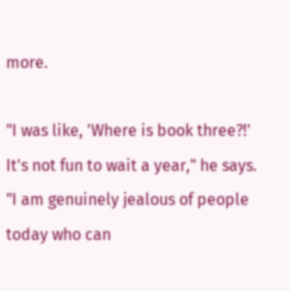more.

"I was like, 'Where is book three?!' It's not fun to wait a year," he says. "I am genuinely jealous of people today who can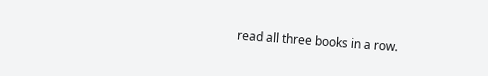read all three books in a row.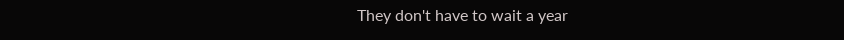They don't have to wait a year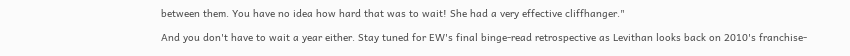between them. You have no idea how hard that was to wait! She had a very effective cliffhanger."

And you don't have to wait a year either. Stay tuned for EW's final binge-read retrospective as Levithan looks back on 2010's franchise-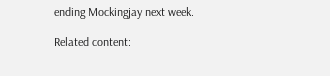ending Mockingjay next week.

Related content: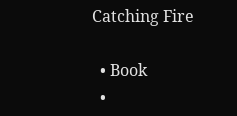Catching Fire

  • Book
  •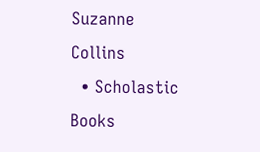Suzanne Collins
  • Scholastic Books